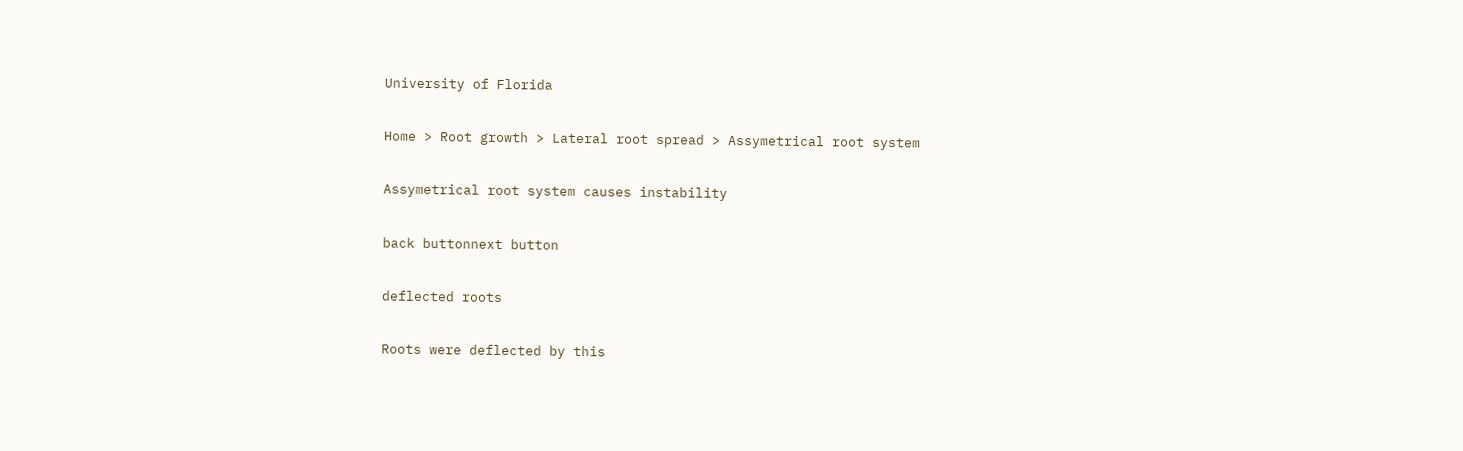University of Florida

Home > Root growth > Lateral root spread > Assymetrical root system

Assymetrical root system causes instability

back buttonnext button

deflected roots

Roots were deflected by this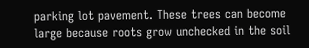parking lot pavement. These trees can become large because roots grow unchecked in the soil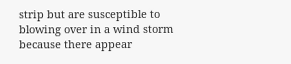strip but are susceptible to blowing over in a wind storm because there appear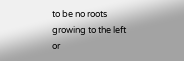to be no roots growing to the left or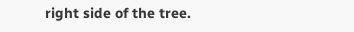right side of the tree.